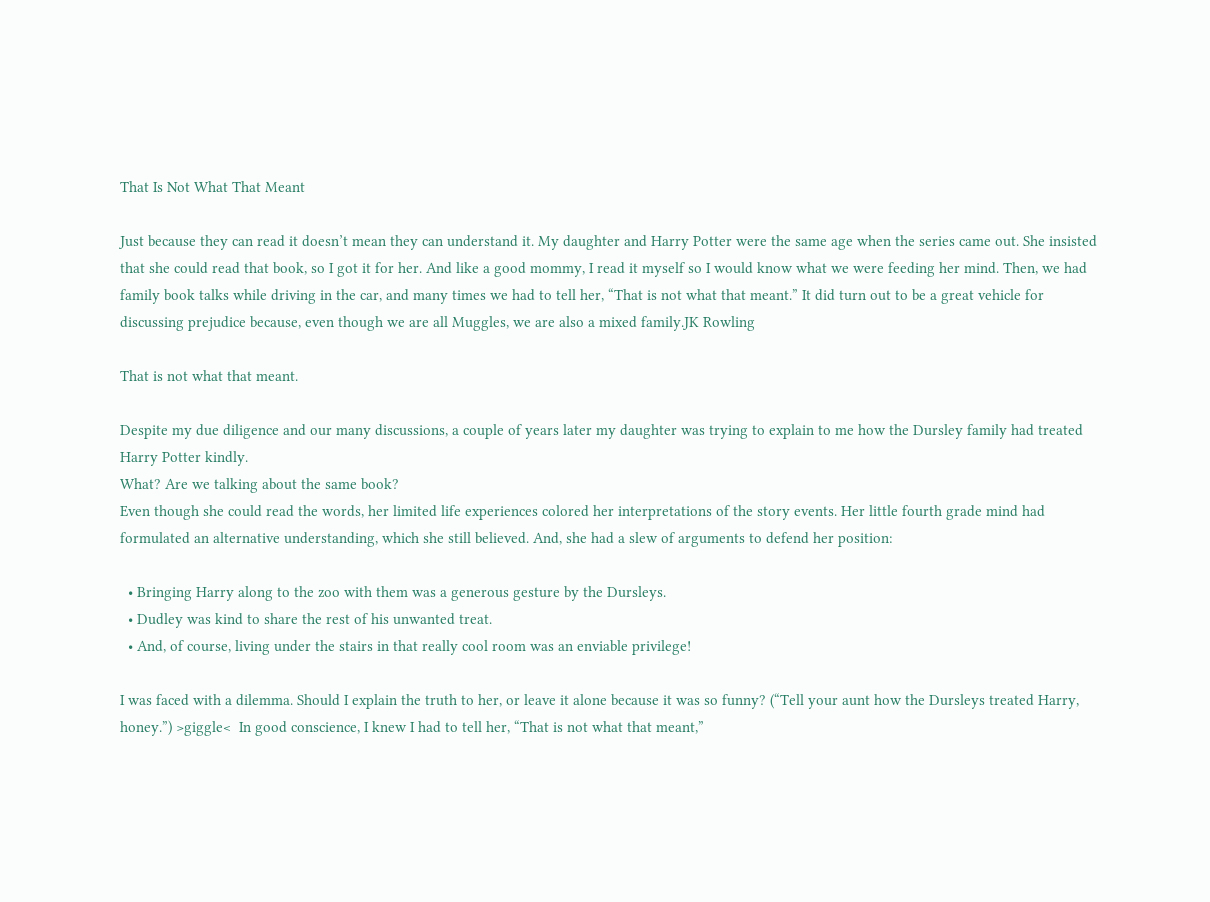That Is Not What That Meant

Just because they can read it doesn’t mean they can understand it. My daughter and Harry Potter were the same age when the series came out. She insisted that she could read that book, so I got it for her. And like a good mommy, I read it myself so I would know what we were feeding her mind. Then, we had family book talks while driving in the car, and many times we had to tell her, “That is not what that meant.” It did turn out to be a great vehicle for discussing prejudice because, even though we are all Muggles, we are also a mixed family.JK Rowling

That is not what that meant.

Despite my due diligence and our many discussions, a couple of years later my daughter was trying to explain to me how the Dursley family had treated Harry Potter kindly.
What? Are we talking about the same book?
Even though she could read the words, her limited life experiences colored her interpretations of the story events. Her little fourth grade mind had formulated an alternative understanding, which she still believed. And, she had a slew of arguments to defend her position:

  • Bringing Harry along to the zoo with them was a generous gesture by the Dursleys.
  • Dudley was kind to share the rest of his unwanted treat.
  • And, of course, living under the stairs in that really cool room was an enviable privilege!

I was faced with a dilemma. Should I explain the truth to her, or leave it alone because it was so funny? (“Tell your aunt how the Dursleys treated Harry, honey.”) >giggle<  In good conscience, I knew I had to tell her, “That is not what that meant,”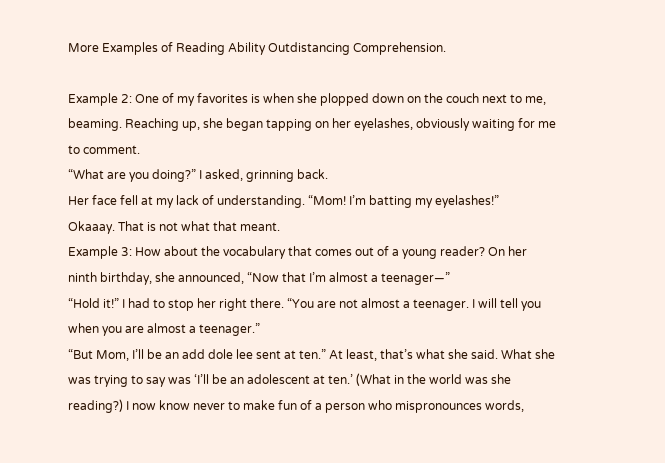More Examples of Reading Ability Outdistancing Comprehension.

Example 2: One of my favorites is when she plopped down on the couch next to me, beaming. Reaching up, she began tapping on her eyelashes, obviously waiting for me to comment.
“What are you doing?” I asked, grinning back.
Her face fell at my lack of understanding. “Mom! I’m batting my eyelashes!”
Okaaay. That is not what that meant.
Example 3: How about the vocabulary that comes out of a young reader? On her ninth birthday, she announced, “Now that I’m almost a teenager—”
“Hold it!” I had to stop her right there. “You are not almost a teenager. I will tell you when you are almost a teenager.”
“But Mom, I’ll be an add dole lee sent at ten.” At least, that’s what she said. What she was trying to say was ‘I’ll be an adolescent at ten.’ (What in the world was she reading?) I now know never to make fun of a person who mispronounces words,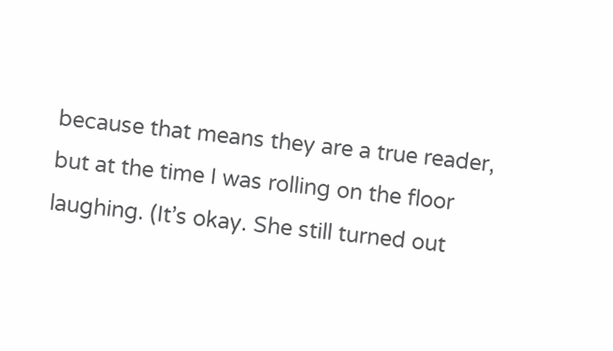because that means they are a true reader, but at the time I was rolling on the floor laughing. (It’s okay. She still turned out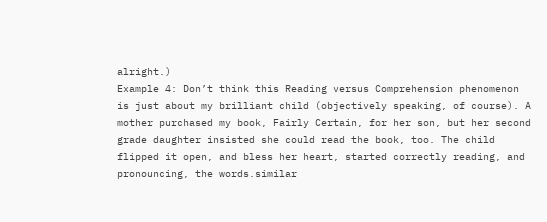alright.)
Example 4: Don’t think this Reading versus Comprehension phenomenon is just about my brilliant child (objectively speaking, of course). A mother purchased my book, Fairly Certain, for her son, but her second grade daughter insisted she could read the book, too. The child flipped it open, and bless her heart, started correctly reading, and pronouncing, the words.similar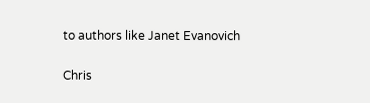to authors like Janet Evanovich

Chris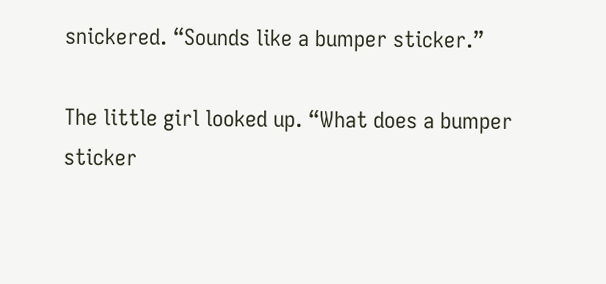snickered. “Sounds like a bumper sticker.”

The little girl looked up. “What does a bumper sticker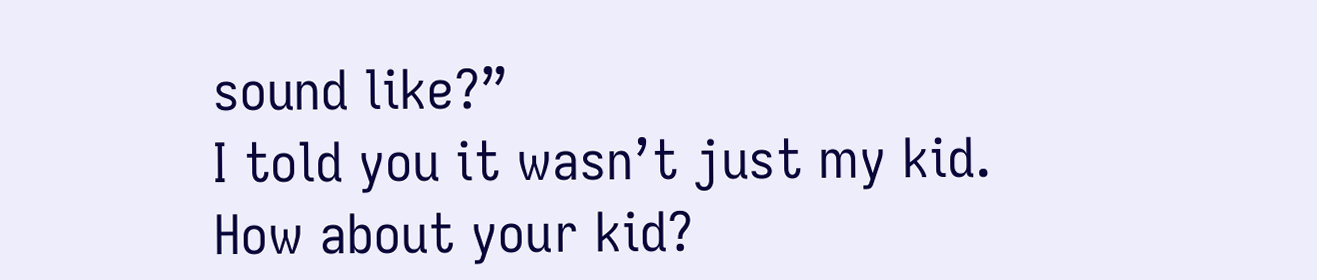sound like?”
I told you it wasn’t just my kid.
How about your kid?